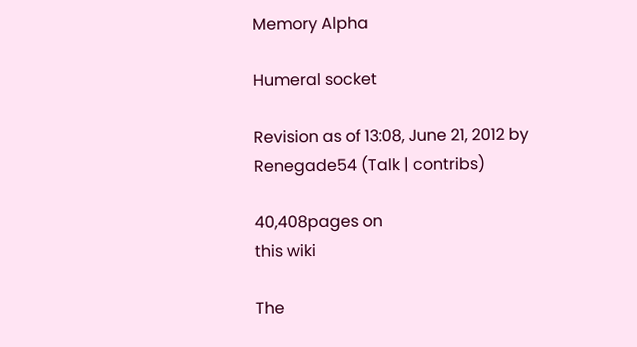Memory Alpha

Humeral socket

Revision as of 13:08, June 21, 2012 by Renegade54 (Talk | contribs)

40,408pages on
this wiki

The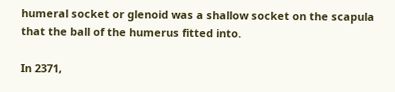humeral socket or glenoid was a shallow socket on the scapula that the ball of the humerus fitted into.

In 2371,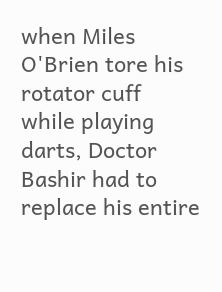when Miles O'Brien tore his rotator cuff while playing darts, Doctor Bashir had to replace his entire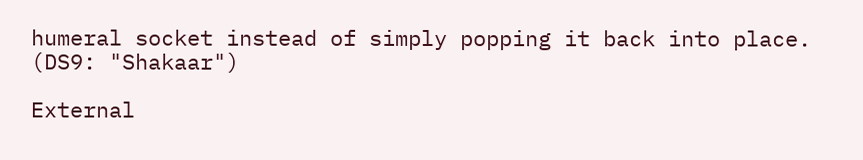humeral socket instead of simply popping it back into place. (DS9: "Shakaar")

External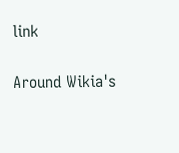link

Around Wikia's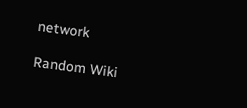network

Random Wiki